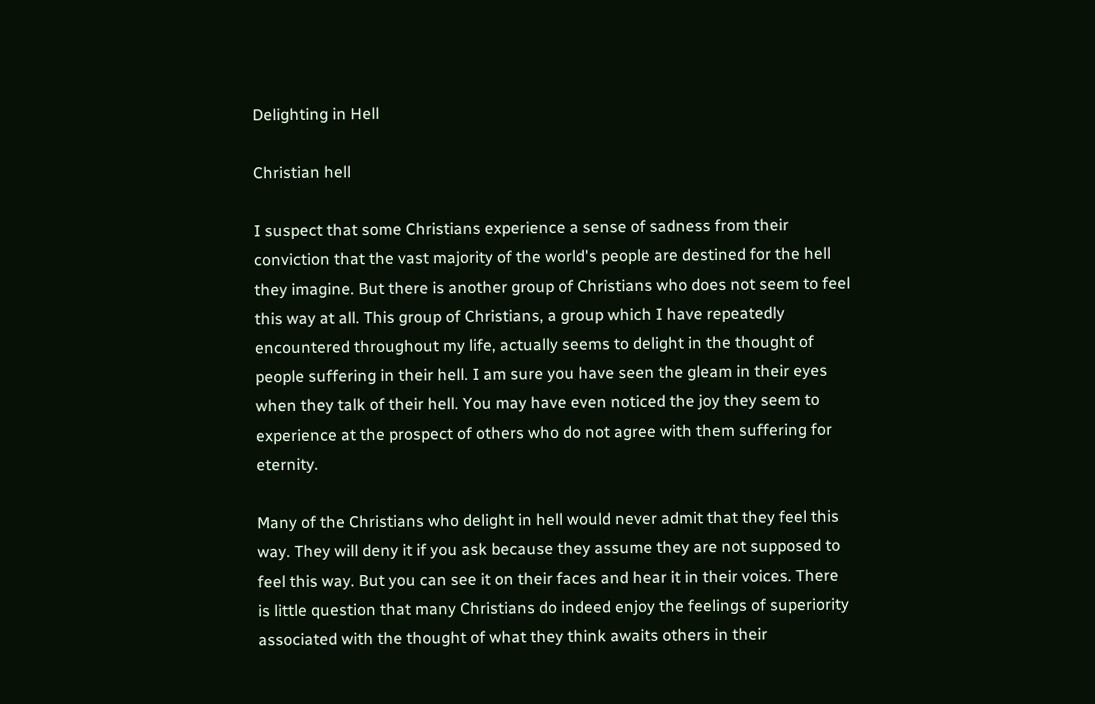Delighting in Hell

Christian hell

I suspect that some Christians experience a sense of sadness from their conviction that the vast majority of the world's people are destined for the hell they imagine. But there is another group of Christians who does not seem to feel this way at all. This group of Christians, a group which I have repeatedly encountered throughout my life, actually seems to delight in the thought of people suffering in their hell. I am sure you have seen the gleam in their eyes when they talk of their hell. You may have even noticed the joy they seem to experience at the prospect of others who do not agree with them suffering for eternity.

Many of the Christians who delight in hell would never admit that they feel this way. They will deny it if you ask because they assume they are not supposed to feel this way. But you can see it on their faces and hear it in their voices. There is little question that many Christians do indeed enjoy the feelings of superiority associated with the thought of what they think awaits others in their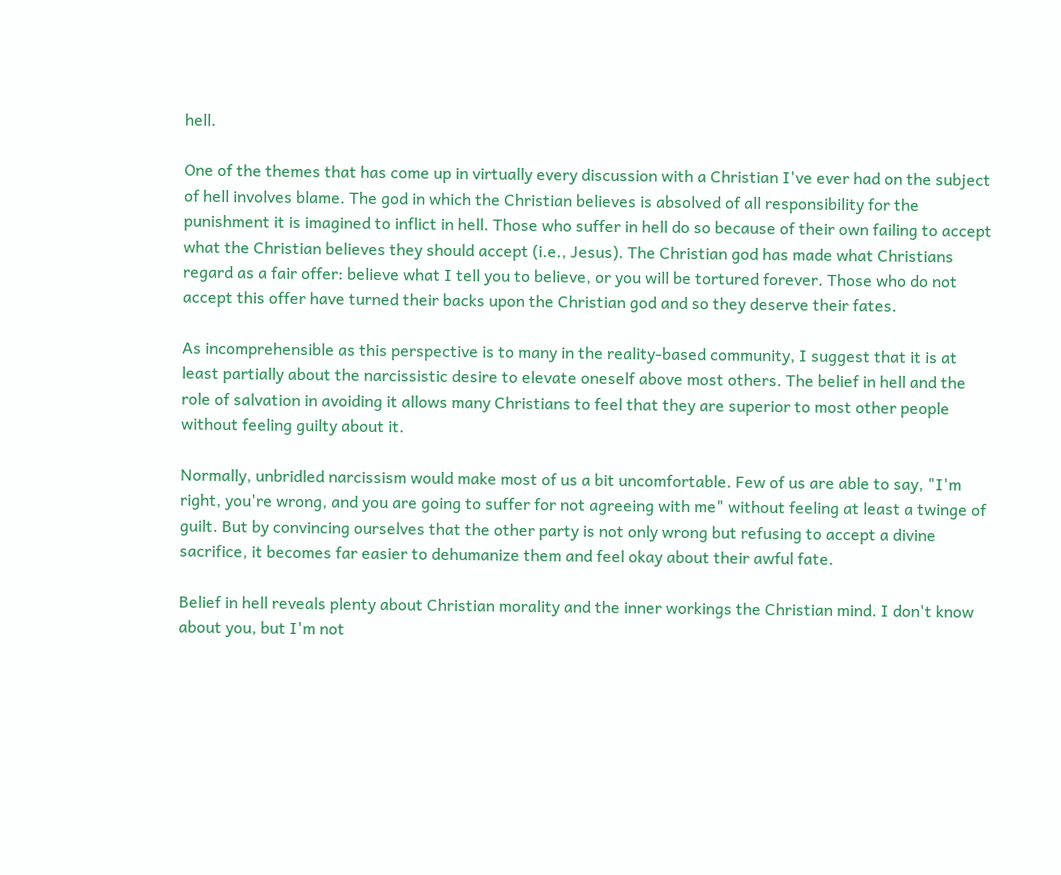hell.

One of the themes that has come up in virtually every discussion with a Christian I've ever had on the subject of hell involves blame. The god in which the Christian believes is absolved of all responsibility for the punishment it is imagined to inflict in hell. Those who suffer in hell do so because of their own failing to accept what the Christian believes they should accept (i.e., Jesus). The Christian god has made what Christians regard as a fair offer: believe what I tell you to believe, or you will be tortured forever. Those who do not accept this offer have turned their backs upon the Christian god and so they deserve their fates.

As incomprehensible as this perspective is to many in the reality-based community, I suggest that it is at least partially about the narcissistic desire to elevate oneself above most others. The belief in hell and the role of salvation in avoiding it allows many Christians to feel that they are superior to most other people without feeling guilty about it.

Normally, unbridled narcissism would make most of us a bit uncomfortable. Few of us are able to say, "I'm right, you're wrong, and you are going to suffer for not agreeing with me" without feeling at least a twinge of guilt. But by convincing ourselves that the other party is not only wrong but refusing to accept a divine sacrifice, it becomes far easier to dehumanize them and feel okay about their awful fate.

Belief in hell reveals plenty about Christian morality and the inner workings the Christian mind. I don't know about you, but I'm not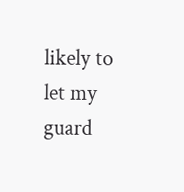likely to let my guard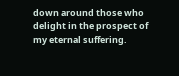down around those who delight in the prospect of my eternal suffering.